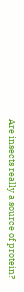Are insects really a source of protein?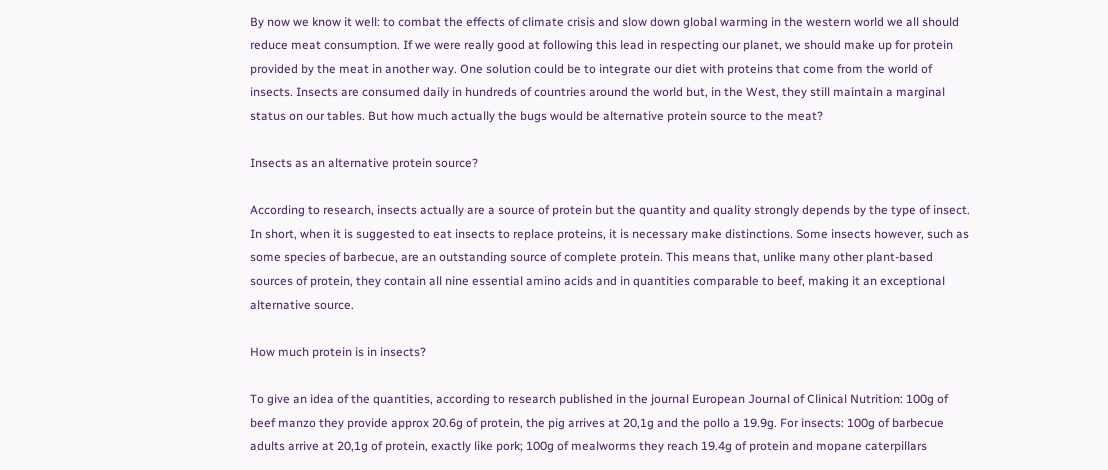By now we know it well: to combat the effects of climate crisis and slow down global warming in the western world we all should reduce meat consumption. If we were really good at following this lead in respecting our planet, we should make up for protein provided by the meat in another way. One solution could be to integrate our diet with proteins that come from the world of insects. Insects are consumed daily in hundreds of countries around the world but, in the West, they still maintain a marginal status on our tables. But how much actually the bugs would be alternative protein source to the meat?

Insects as an alternative protein source?

According to research, insects actually are a source of protein but the quantity and quality strongly depends by the type of insect. In short, when it is suggested to eat insects to replace proteins, it is necessary make distinctions. Some insects however, such as some species of barbecue, are an outstanding source of complete protein. This means that, unlike many other plant-based sources of protein, they contain all nine essential amino acids and in quantities comparable to beef, making it an exceptional alternative source.

How much protein is in insects?

To give an idea of the quantities, according to research published in the journal European Journal of Clinical Nutrition: 100g of beef manzo they provide approx 20.6g of protein, the pig arrives at 20,1g and the pollo a 19.9g. For insects: 100g of barbecue adults arrive at 20,1g of protein, exactly like pork; 100g of mealworms they reach 19.4g of protein and mopane caterpillars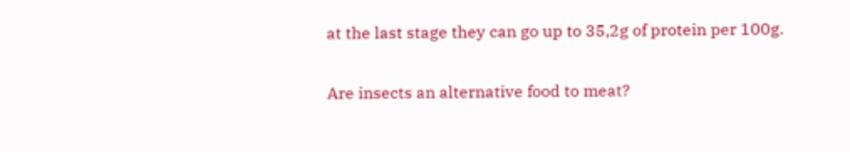at the last stage they can go up to 35,2g of protein per 100g.

Are insects an alternative food to meat?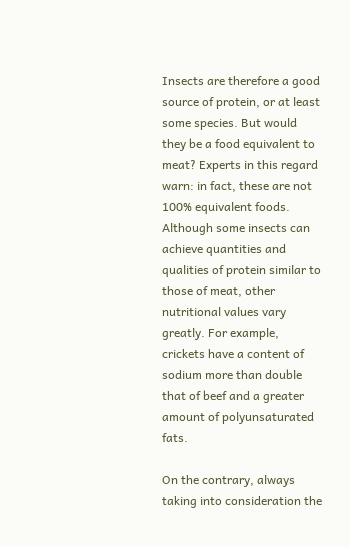Insects are therefore a good source of protein, or at least some species. But would they be a food equivalent to meat? Experts in this regard warn: in fact, these are not 100% equivalent foods. Although some insects can achieve quantities and qualities of protein similar to those of meat, other nutritional values vary greatly. For example, crickets have a content of sodium more than double that of beef and a greater amount of polyunsaturated fats.

On the contrary, always taking into consideration the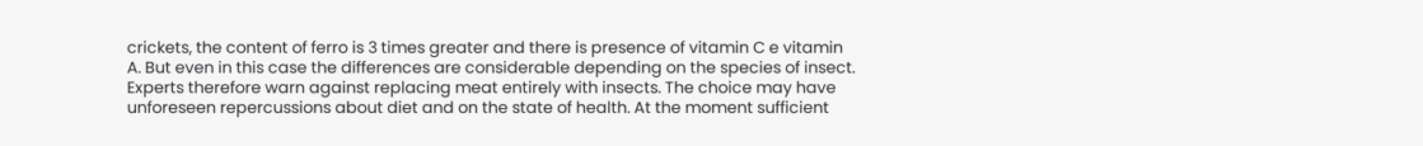crickets, the content of ferro is 3 times greater and there is presence of vitamin C e vitamin A. But even in this case the differences are considerable depending on the species of insect. Experts therefore warn against replacing meat entirely with insects. The choice may have unforeseen repercussions about diet and on the state of health. At the moment sufficient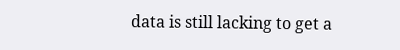data is still lacking to get a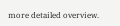more detailed overview.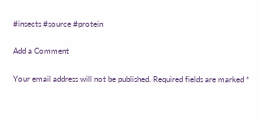#insects #source #protein

Add a Comment

Your email address will not be published. Required fields are marked *